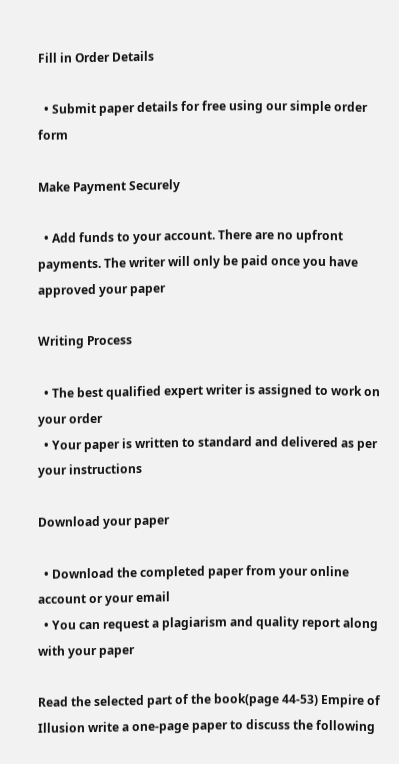Fill in Order Details

  • Submit paper details for free using our simple order form

Make Payment Securely

  • Add funds to your account. There are no upfront payments. The writer will only be paid once you have approved your paper

Writing Process

  • The best qualified expert writer is assigned to work on your order
  • Your paper is written to standard and delivered as per your instructions

Download your paper

  • Download the completed paper from your online account or your email
  • You can request a plagiarism and quality report along with your paper

Read the selected part of the book(page 44-53) Empire of Illusion write a one-page paper to discuss the following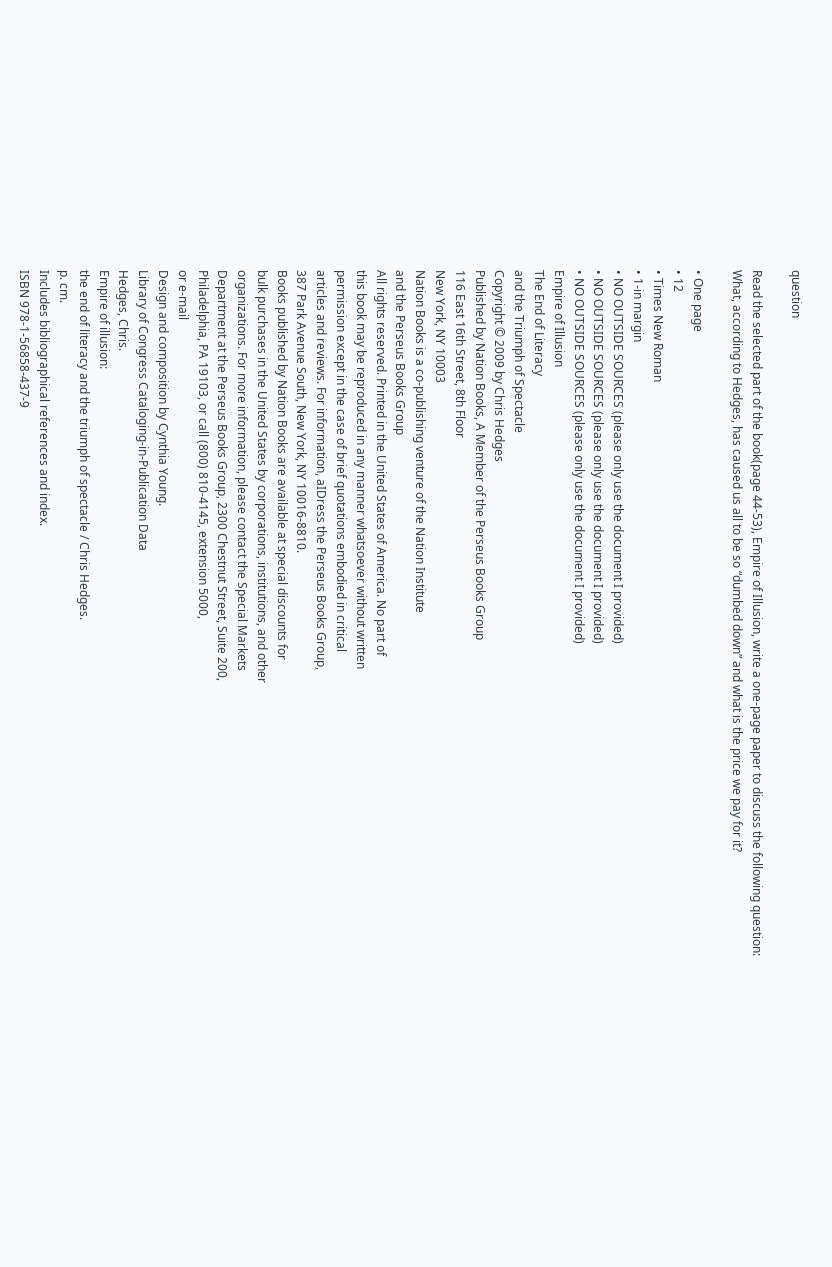question

Read the selected part of the book(page 44-53), Empire of Illusion, write a one-page paper to discuss the following question:
What, according to Hedges, has caused us all to be so “dumbed down” and what is the price we pay for it?

• One page
• 12
• Times New Roman
• 1-in margin
• NO OUTSIDE SOURCES (please only use the document I provided)
• NO OUTSIDE SOURCES (please only use the document I provided)
• NO OUTSIDE SOURCES (please only use the document I provided)
Empire of Illusion
The End of Literacy
and the Triumph of Spectacle
Copyright © 2009 by Chris Hedges
Published by Nation Books, A Member of the Perseus Books Group
116 East 16th Street, 8th Floor
New York, NY 10003
Nation Books is a co-publishing venture of the Nation Institute
and the Perseus Books Group
All rights reserved. Printed in the United States of America. No part of
this book may be reproduced in any manner whatsoever without written
permission except in the case of brief quotations embodied in critical
articles and reviews. For information, aIDress the Perseus Books Group,
387 Park Avenue South, New York, NY 10016-8810.
Books published by Nation Books are available at special discounts for
bulk purchases in the United States by corporations, institutions, and other
organizations. For more information, please contact the Special Markets
Department at the Perseus Books Group, 2300 Chestnut Street, Suite 200,
Philadelphia, PA 19103, or call (800) 810-4145, extension 5000,
or e-mail
Design and composition by Cynthia Young.
Library of Congress Cataloging-in-Publication Data
Hedges, Chris.
Empire of illusion:
the end of literacy and the triumph of spectacle / Chris Hedges.
p. cm.
Includes bibliographical references and index.
ISBN 978-1-56858-437-9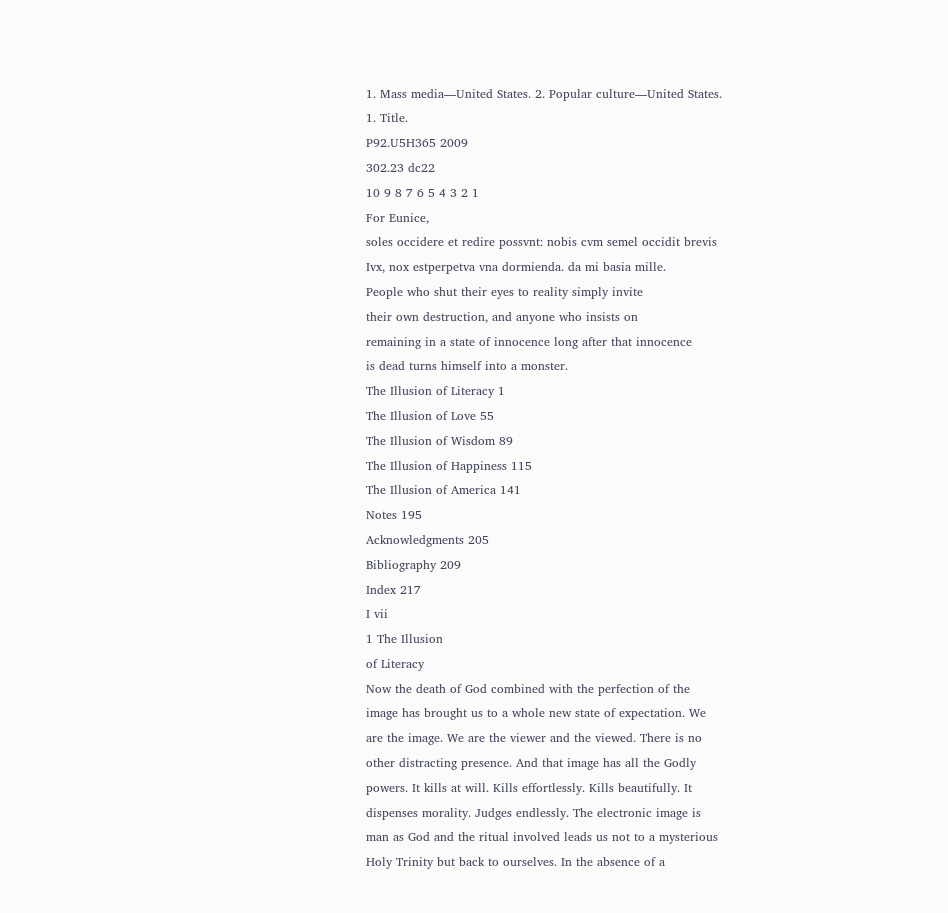1. Mass media—United States. 2. Popular culture—United States.
1. Title.
P92.U5H365 2009
302.23 dc22
10 9 8 7 6 5 4 3 2 1
For Eunice,
soles occidere et redire possvnt: nobis cvm semel occidit brevis
Ivx, nox estperpetva vna dormienda. da mi basia mille.
People who shut their eyes to reality simply invite
their own destruction, and anyone who insists on
remaining in a state of innocence long after that innocence
is dead turns himself into a monster.
The Illusion of Literacy 1
The Illusion of Love 55
The Illusion of Wisdom 89
The Illusion of Happiness 115
The Illusion of America 141
Notes 195
Acknowledgments 205
Bibliography 209
Index 217
I vii
1 The Illusion
of Literacy
Now the death of God combined with the perfection of the
image has brought us to a whole new state of expectation. We
are the image. We are the viewer and the viewed. There is no
other distracting presence. And that image has all the Godly
powers. It kills at will. Kills effortlessly. Kills beautifully. It
dispenses morality. Judges endlessly. The electronic image is
man as God and the ritual involved leads us not to a mysterious
Holy Trinity but back to ourselves. In the absence of a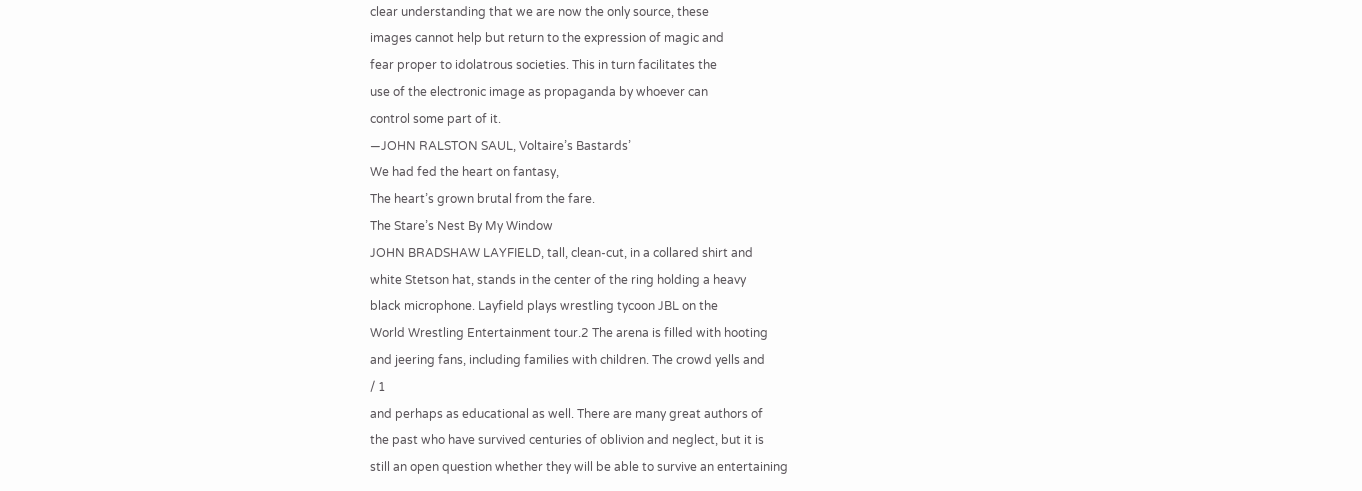clear understanding that we are now the only source, these
images cannot help but return to the expression of magic and
fear proper to idolatrous societies. This in turn facilitates the
use of the electronic image as propaganda by whoever can
control some part of it.
—JOHN RALSTON SAUL, Voltaire’s Bastards’
We had fed the heart on fantasy,
The heart’s grown brutal from the fare.
The Stare’s Nest By My Window
JOHN BRADSHAW LAYFIELD, tall, clean-cut, in a collared shirt and
white Stetson hat, stands in the center of the ring holding a heavy
black microphone. Layfield plays wrestling tycoon JBL on the
World Wrestling Entertainment tour.2 The arena is filled with hooting
and jeering fans, including families with children. The crowd yells and
/ 1
and perhaps as educational as well. There are many great authors of
the past who have survived centuries of oblivion and neglect, but it is
still an open question whether they will be able to survive an entertaining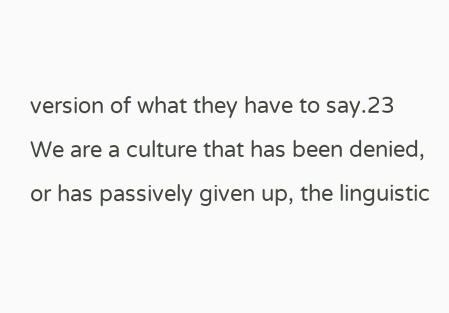version of what they have to say.23
We are a culture that has been denied, or has passively given up, the linguistic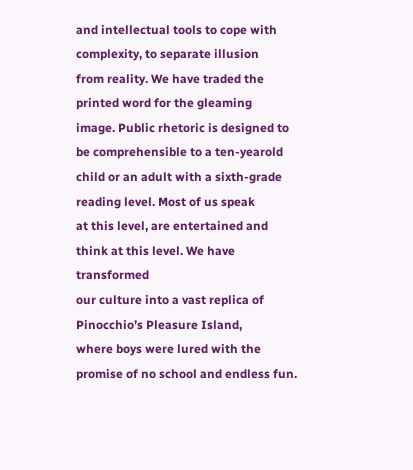and intellectual tools to cope with complexity, to separate illusion
from reality. We have traded the printed word for the gleaming
image. Public rhetoric is designed to be comprehensible to a ten-yearold
child or an adult with a sixth-grade reading level. Most of us speak
at this level, are entertained and think at this level. We have transformed
our culture into a vast replica of Pinocchio’s Pleasure Island,
where boys were lured with the promise of no school and endless fun.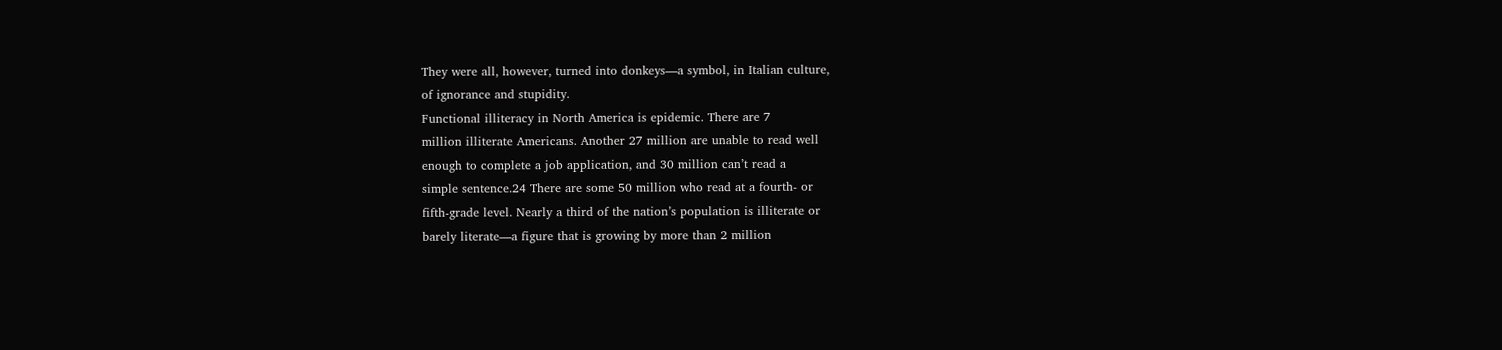They were all, however, turned into donkeys—a symbol, in Italian culture,
of ignorance and stupidity.
Functional illiteracy in North America is epidemic. There are 7
million illiterate Americans. Another 27 million are unable to read well
enough to complete a job application, and 30 million can’t read a
simple sentence.24 There are some 50 million who read at a fourth- or
fifth-grade level. Nearly a third of the nation’s population is illiterate or
barely literate—a figure that is growing by more than 2 million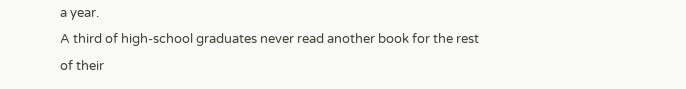a year.
A third of high-school graduates never read another book for the rest
of their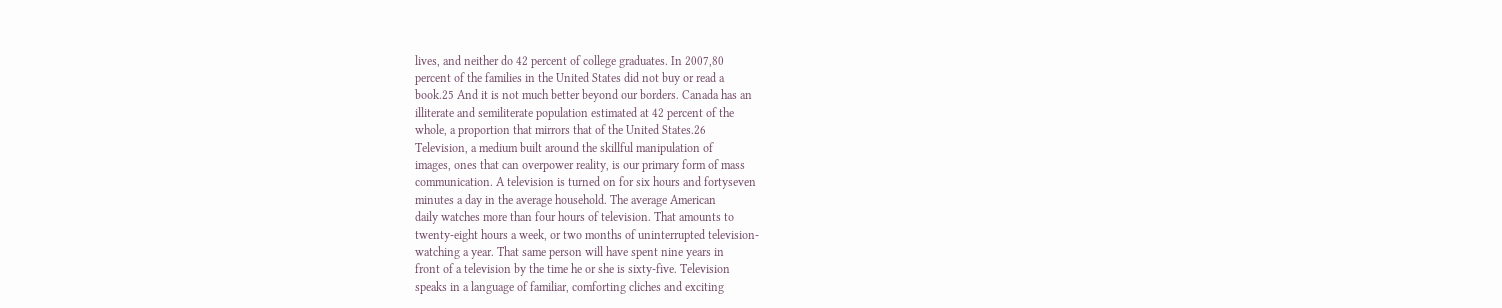lives, and neither do 42 percent of college graduates. In 2007,80
percent of the families in the United States did not buy or read a
book.25 And it is not much better beyond our borders. Canada has an
illiterate and semiliterate population estimated at 42 percent of the
whole, a proportion that mirrors that of the United States.26
Television, a medium built around the skillful manipulation of
images, ones that can overpower reality, is our primary form of mass
communication. A television is turned on for six hours and fortyseven
minutes a day in the average household. The average American
daily watches more than four hours of television. That amounts to
twenty-eight hours a week, or two months of uninterrupted television-
watching a year. That same person will have spent nine years in
front of a television by the time he or she is sixty-five. Television
speaks in a language of familiar, comforting cliches and exciting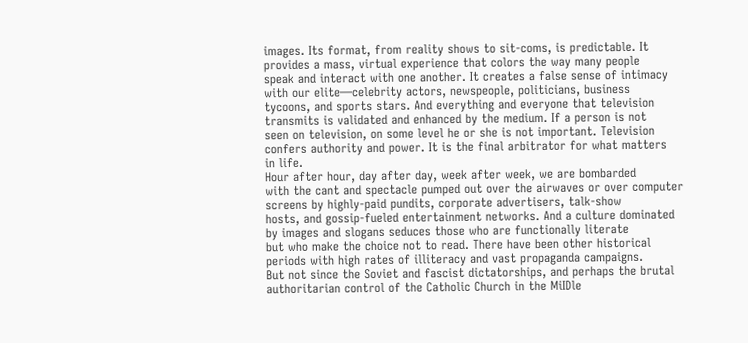images. Its format, from reality shows to sit-coms, is predictable. It
provides a mass, virtual experience that colors the way many people
speak and interact with one another. It creates a false sense of intimacy
with our elite—celebrity actors, newspeople, politicians, business
tycoons, and sports stars. And everything and everyone that television
transmits is validated and enhanced by the medium. If a person is not
seen on television, on some level he or she is not important. Television
confers authority and power. It is the final arbitrator for what matters
in life.
Hour after hour, day after day, week after week, we are bombarded
with the cant and spectacle pumped out over the airwaves or over computer
screens by highly-paid pundits, corporate advertisers, talk-show
hosts, and gossip-fueled entertainment networks. And a culture dominated
by images and slogans seduces those who are functionally literate
but who make the choice not to read. There have been other historical
periods with high rates of illiteracy and vast propaganda campaigns.
But not since the Soviet and fascist dictatorships, and perhaps the brutal
authoritarian control of the Catholic Church in the MiIDle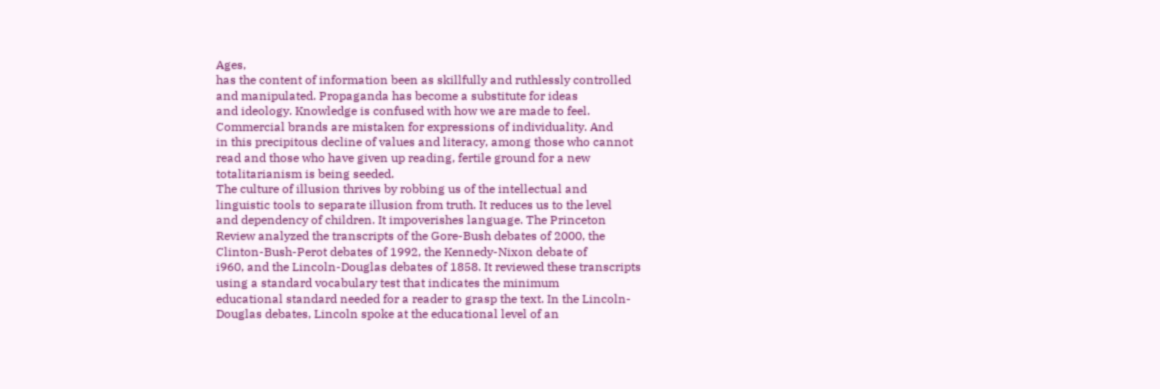Ages,
has the content of information been as skillfully and ruthlessly controlled
and manipulated. Propaganda has become a substitute for ideas
and ideology. Knowledge is confused with how we are made to feel.
Commercial brands are mistaken for expressions of individuality. And
in this precipitous decline of values and literacy, among those who cannot
read and those who have given up reading, fertile ground for a new
totalitarianism is being seeded.
The culture of illusion thrives by robbing us of the intellectual and
linguistic tools to separate illusion from truth. It reduces us to the level
and dependency of children. It impoverishes language. The Princeton
Review analyzed the transcripts of the Gore-Bush debates of 2000, the
Clinton-Bush-Perot debates of 1992, the Kennedy-Nixon debate of
i960, and the Lincoln-Douglas debates of 1858. It reviewed these transcripts
using a standard vocabulary test that indicates the minimum
educational standard needed for a reader to grasp the text. In the Lincoln-
Douglas debates, Lincoln spoke at the educational level of an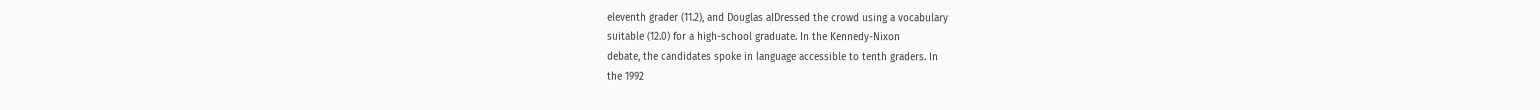eleventh grader (11.2), and Douglas aIDressed the crowd using a vocabulary
suitable (12.0) for a high-school graduate. In the Kennedy-Nixon
debate, the candidates spoke in language accessible to tenth graders. In
the 1992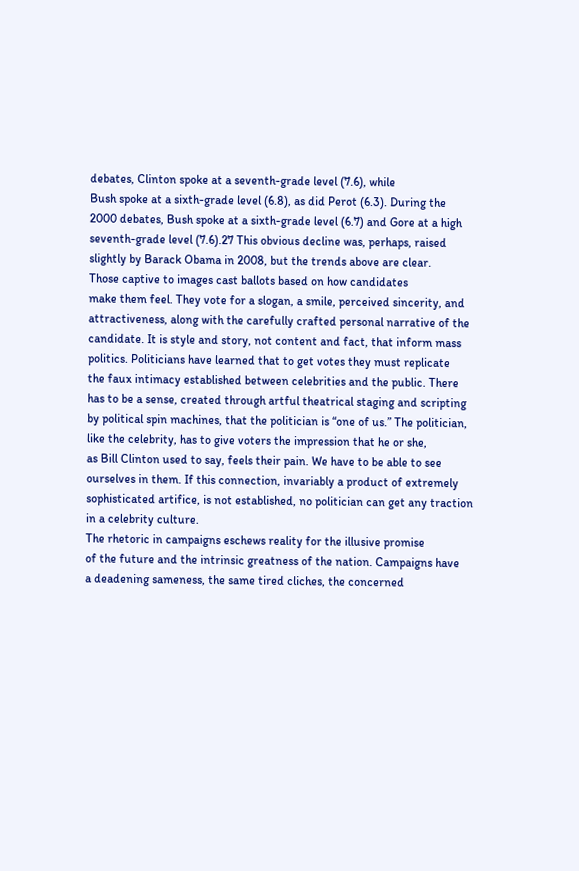debates, Clinton spoke at a seventh-grade level (7.6), while
Bush spoke at a sixth-grade level (6.8), as did Perot (6.3). During the
2000 debates, Bush spoke at a sixth-grade level (6.7) and Gore at a high
seventh-grade level (7.6).27 This obvious decline was, perhaps, raised
slightly by Barack Obama in 2008, but the trends above are clear.
Those captive to images cast ballots based on how candidates
make them feel. They vote for a slogan, a smile, perceived sincerity, and
attractiveness, along with the carefully crafted personal narrative of the
candidate. It is style and story, not content and fact, that inform mass
politics. Politicians have learned that to get votes they must replicate
the faux intimacy established between celebrities and the public. There
has to be a sense, created through artful theatrical staging and scripting
by political spin machines, that the politician is “one of us.” The politician,
like the celebrity, has to give voters the impression that he or she,
as Bill Clinton used to say, feels their pain. We have to be able to see
ourselves in them. If this connection, invariably a product of extremely
sophisticated artifice, is not established, no politician can get any traction
in a celebrity culture.
The rhetoric in campaigns eschews reality for the illusive promise
of the future and the intrinsic greatness of the nation. Campaigns have
a deadening sameness, the same tired cliches, the concerned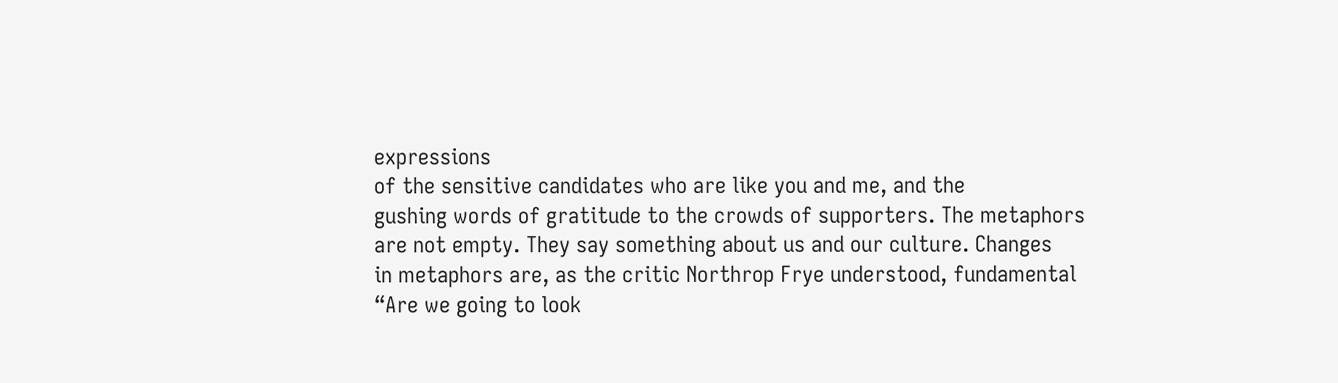expressions
of the sensitive candidates who are like you and me, and the
gushing words of gratitude to the crowds of supporters. The metaphors
are not empty. They say something about us and our culture. Changes
in metaphors are, as the critic Northrop Frye understood, fundamental
“Are we going to look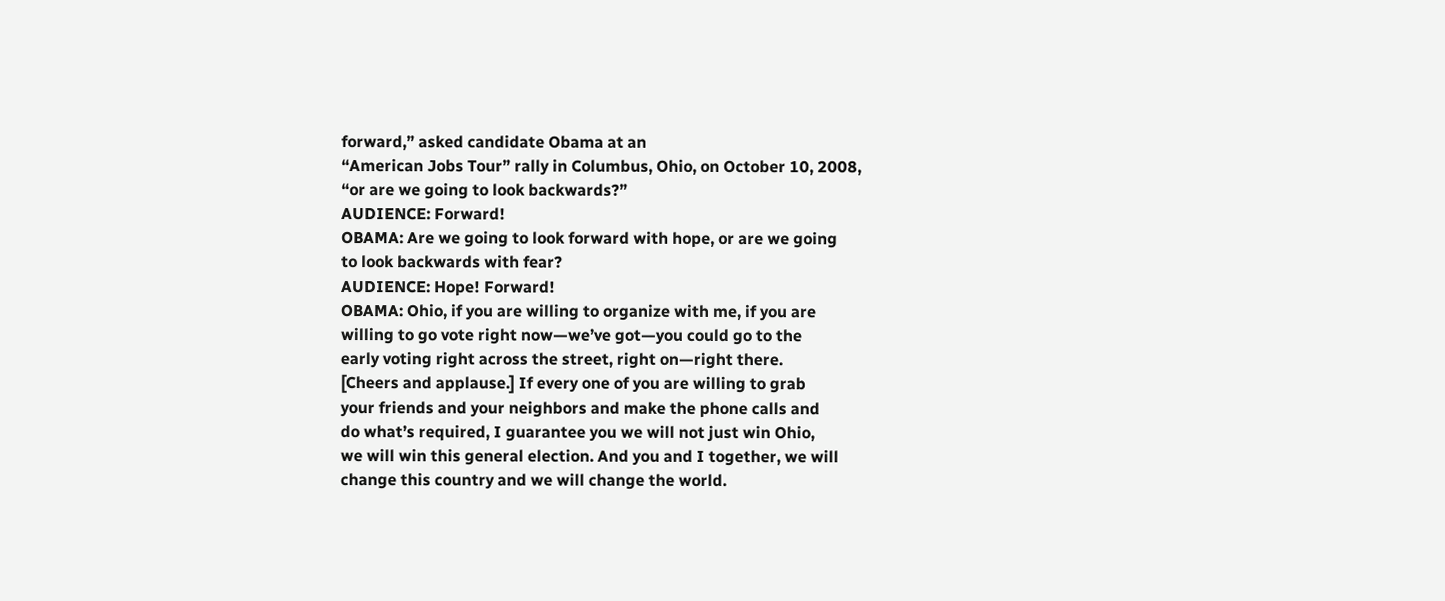forward,” asked candidate Obama at an
“American Jobs Tour” rally in Columbus, Ohio, on October 10, 2008,
“or are we going to look backwards?”
AUDIENCE: Forward!
OBAMA: Are we going to look forward with hope, or are we going
to look backwards with fear?
AUDIENCE: Hope! Forward!
OBAMA: Ohio, if you are willing to organize with me, if you are
willing to go vote right now—we’ve got—you could go to the
early voting right across the street, right on—right there.
[Cheers and applause.] If every one of you are willing to grab
your friends and your neighbors and make the phone calls and
do what’s required, I guarantee you we will not just win Ohio,
we will win this general election. And you and I together, we will
change this country and we will change the world.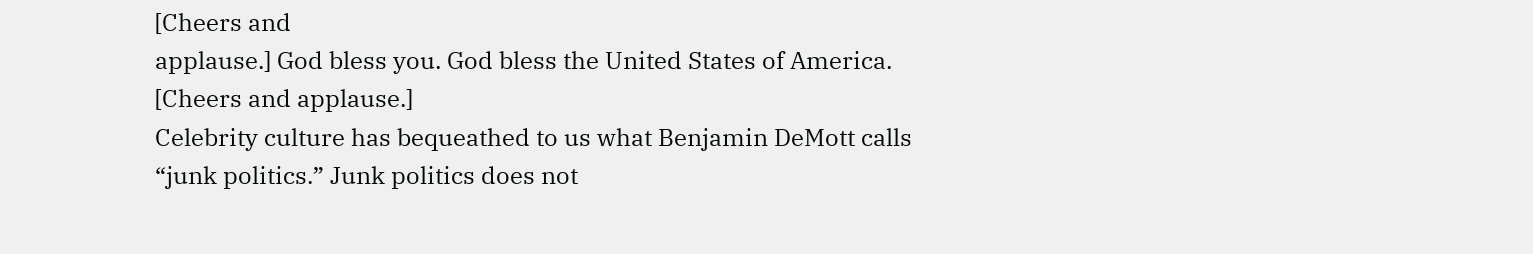[Cheers and
applause.] God bless you. God bless the United States of America.
[Cheers and applause.]
Celebrity culture has bequeathed to us what Benjamin DeMott calls
“junk politics.” Junk politics does not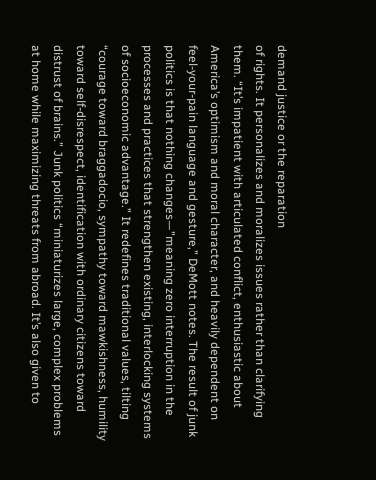demand justice or the reparation
of rights. It personalizes and moralizes issues rather than clarifying
them. “It’s impatient with articulated conflict, enthusiastic about
America’s optimism and moral character, and heavily dependent on
feel-your-pain language and gesture,” DeMott notes. The result of junk
politics is that nothing changes—”meaning zero interruption in the
processes and practices that strengthen existing, interlocking systems
of socioeconomic advantage.” It redefines traditional values, tilting
“courage toward braggadocio, sympathy toward mawkishness, humility
toward self-disrespect, identification with ordinary citizens toward
distrust of brains.” Junk politics “miniaturizes large, complex problems
at home while maximizing threats from abroad. It’s also given to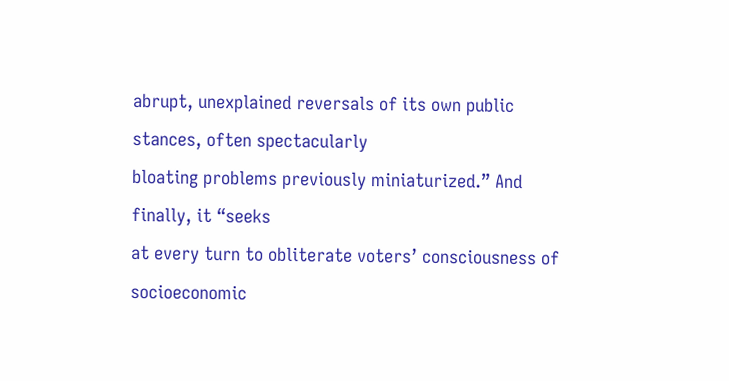abrupt, unexplained reversals of its own public stances, often spectacularly
bloating problems previously miniaturized.” And finally, it “seeks
at every turn to obliterate voters’ consciousness of socioeconomic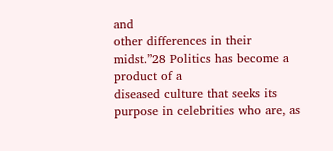and
other differences in their midst.”28 Politics has become a product of a
diseased culture that seeks its purpose in celebrities who are, as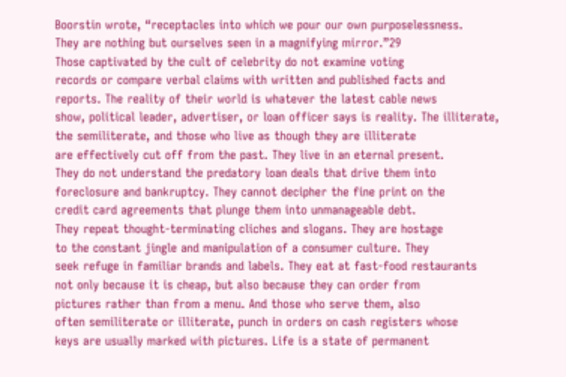Boorstin wrote, “receptacles into which we pour our own purposelessness.
They are nothing but ourselves seen in a magnifying mirror.”29
Those captivated by the cult of celebrity do not examine voting
records or compare verbal claims with written and published facts and
reports. The reality of their world is whatever the latest cable news
show, political leader, advertiser, or loan officer says is reality. The illiterate,
the semiliterate, and those who live as though they are illiterate
are effectively cut off from the past. They live in an eternal present.
They do not understand the predatory loan deals that drive them into
foreclosure and bankruptcy. They cannot decipher the fine print on the
credit card agreements that plunge them into unmanageable debt.
They repeat thought-terminating cliches and slogans. They are hostage
to the constant jingle and manipulation of a consumer culture. They
seek refuge in familiar brands and labels. They eat at fast-food restaurants
not only because it is cheap, but also because they can order from
pictures rather than from a menu. And those who serve them, also
often semiliterate or illiterate, punch in orders on cash registers whose
keys are usually marked with pictures. Life is a state of permanent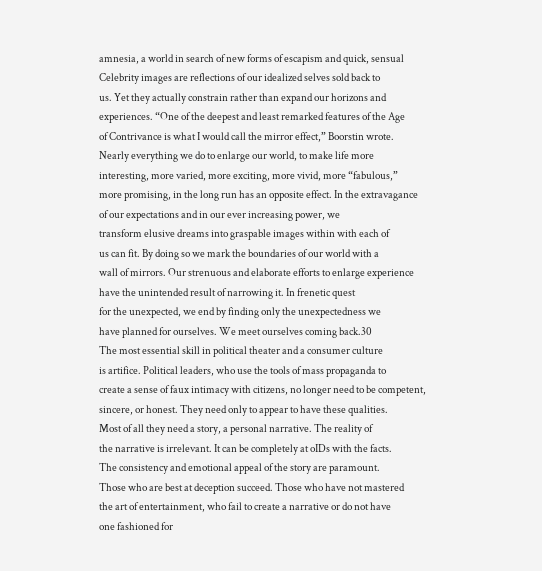amnesia, a world in search of new forms of escapism and quick, sensual
Celebrity images are reflections of our idealized selves sold back to
us. Yet they actually constrain rather than expand our horizons and
experiences. “One of the deepest and least remarked features of the Age
of Contrivance is what I would call the mirror effect,” Boorstin wrote.
Nearly everything we do to enlarge our world, to make life more
interesting, more varied, more exciting, more vivid, more “fabulous,”
more promising, in the long run has an opposite effect. In the extravagance
of our expectations and in our ever increasing power, we
transform elusive dreams into graspable images within with each of
us can fit. By doing so we mark the boundaries of our world with a
wall of mirrors. Our strenuous and elaborate efforts to enlarge experience
have the unintended result of narrowing it. In frenetic quest
for the unexpected, we end by finding only the unexpectedness we
have planned for ourselves. We meet ourselves coming back.30
The most essential skill in political theater and a consumer culture
is artifice. Political leaders, who use the tools of mass propaganda to
create a sense of faux intimacy with citizens, no longer need to be competent,
sincere, or honest. They need only to appear to have these qualities.
Most of all they need a story, a personal narrative. The reality of
the narrative is irrelevant. It can be completely at oIDs with the facts.
The consistency and emotional appeal of the story are paramount.
Those who are best at deception succeed. Those who have not mastered
the art of entertainment, who fail to create a narrative or do not have
one fashioned for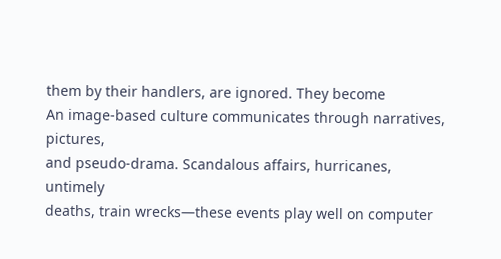them by their handlers, are ignored. They become
An image-based culture communicates through narratives, pictures,
and pseudo-drama. Scandalous affairs, hurricanes, untimely
deaths, train wrecks—these events play well on computer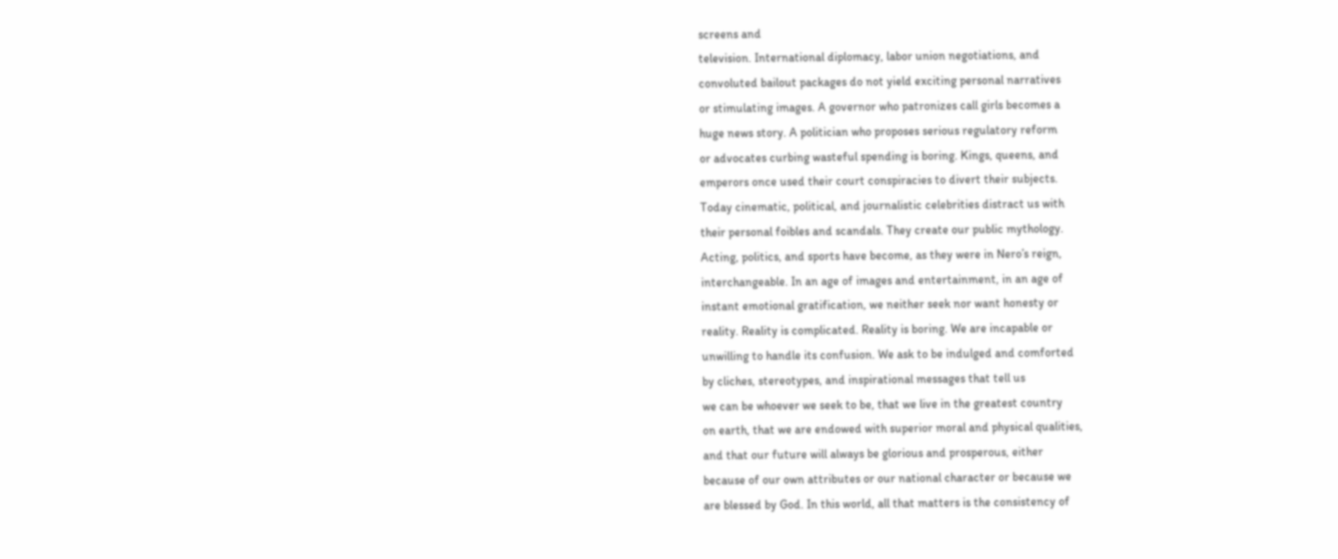screens and
television. International diplomacy, labor union negotiations, and
convoluted bailout packages do not yield exciting personal narratives
or stimulating images. A governor who patronizes call girls becomes a
huge news story. A politician who proposes serious regulatory reform
or advocates curbing wasteful spending is boring. Kings, queens, and
emperors once used their court conspiracies to divert their subjects.
Today cinematic, political, and journalistic celebrities distract us with
their personal foibles and scandals. They create our public mythology.
Acting, politics, and sports have become, as they were in Nero’s reign,
interchangeable. In an age of images and entertainment, in an age of
instant emotional gratification, we neither seek nor want honesty or
reality. Reality is complicated. Reality is boring. We are incapable or
unwilling to handle its confusion. We ask to be indulged and comforted
by cliches, stereotypes, and inspirational messages that tell us
we can be whoever we seek to be, that we live in the greatest country
on earth, that we are endowed with superior moral and physical qualities,
and that our future will always be glorious and prosperous, either
because of our own attributes or our national character or because we
are blessed by God. In this world, all that matters is the consistency of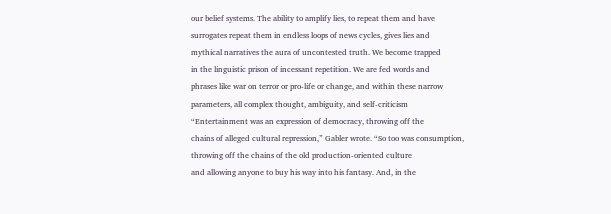our belief systems. The ability to amplify lies, to repeat them and have
surrogates repeat them in endless loops of news cycles, gives lies and
mythical narratives the aura of uncontested truth. We become trapped
in the linguistic prison of incessant repetition. We are fed words and
phrases like war on terror or pro-life or change, and within these narrow
parameters, all complex thought, ambiguity, and self-criticism
“Entertainment was an expression of democracy, throwing off the
chains of alleged cultural repression,” Gabler wrote. “So too was consumption,
throwing off the chains of the old production-oriented culture
and allowing anyone to buy his way into his fantasy. And, in the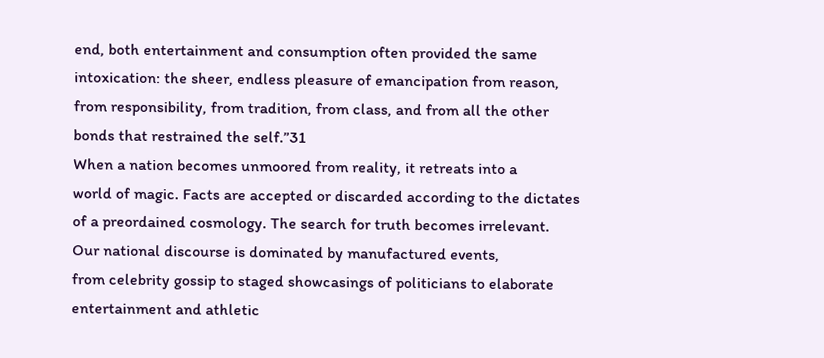end, both entertainment and consumption often provided the same
intoxication: the sheer, endless pleasure of emancipation from reason,
from responsibility, from tradition, from class, and from all the other
bonds that restrained the self.”31
When a nation becomes unmoored from reality, it retreats into a
world of magic. Facts are accepted or discarded according to the dictates
of a preordained cosmology. The search for truth becomes irrelevant.
Our national discourse is dominated by manufactured events,
from celebrity gossip to staged showcasings of politicians to elaborate
entertainment and athletic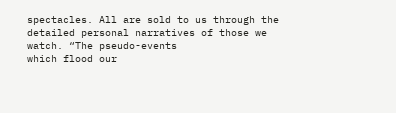spectacles. All are sold to us through the
detailed personal narratives of those we watch. “The pseudo-events
which flood our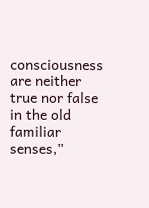consciousness are neither true nor false in the old
familiar senses,”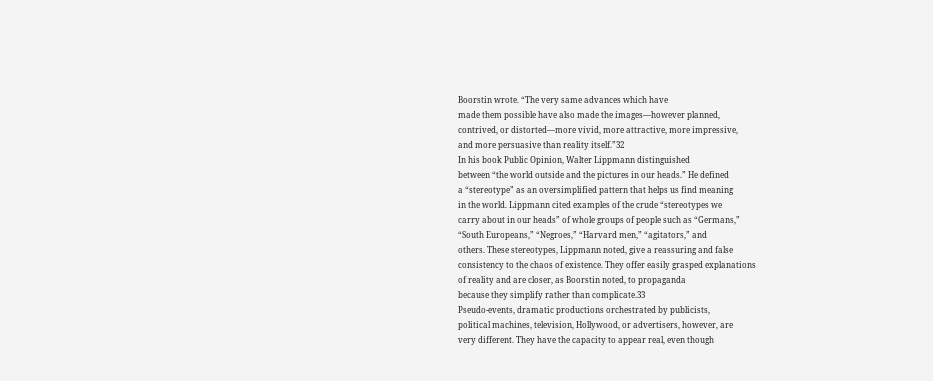Boorstin wrote. “The very same advances which have
made them possible have also made the images—however planned,
contrived, or distorted—more vivid, more attractive, more impressive,
and more persuasive than reality itself.”32
In his book Public Opinion, Walter Lippmann distinguished
between “the world outside and the pictures in our heads.” He defined
a “stereotype” as an oversimplified pattern that helps us find meaning
in the world. Lippmann cited examples of the crude “stereotypes we
carry about in our heads” of whole groups of people such as “Germans,”
“South Europeans,” “Negroes,” “Harvard men,” “agitators,” and
others. These stereotypes, Lippmann noted, give a reassuring and false
consistency to the chaos of existence. They offer easily grasped explanations
of reality and are closer, as Boorstin noted, to propaganda
because they simplify rather than complicate.33
Pseudo-events, dramatic productions orchestrated by publicists,
political machines, television, Hollywood, or advertisers, however, are
very different. They have the capacity to appear real, even though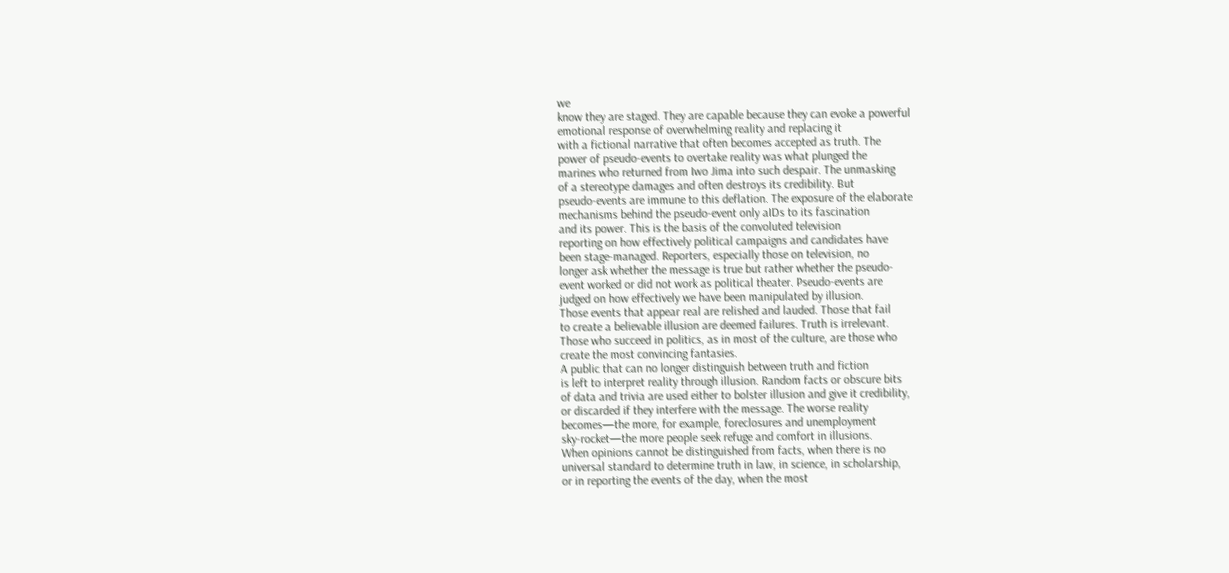we
know they are staged. They are capable because they can evoke a powerful
emotional response of overwhelming reality and replacing it
with a fictional narrative that often becomes accepted as truth. The
power of pseudo-events to overtake reality was what plunged the
marines who returned from Iwo Jima into such despair. The unmasking
of a stereotype damages and often destroys its credibility. But
pseudo-events are immune to this deflation. The exposure of the elaborate
mechanisms behind the pseudo-event only aIDs to its fascination
and its power. This is the basis of the convoluted television
reporting on how effectively political campaigns and candidates have
been stage-managed. Reporters, especially those on television, no
longer ask whether the message is true but rather whether the pseudo-
event worked or did not work as political theater. Pseudo-events are
judged on how effectively we have been manipulated by illusion.
Those events that appear real are relished and lauded. Those that fail
to create a believable illusion are deemed failures. Truth is irrelevant.
Those who succeed in politics, as in most of the culture, are those who
create the most convincing fantasies.
A public that can no longer distinguish between truth and fiction
is left to interpret reality through illusion. Random facts or obscure bits
of data and trivia are used either to bolster illusion and give it credibility,
or discarded if they interfere with the message. The worse reality
becomes—the more, for example, foreclosures and unemployment
sky-rocket—the more people seek refuge and comfort in illusions.
When opinions cannot be distinguished from facts, when there is no
universal standard to determine truth in law, in science, in scholarship,
or in reporting the events of the day, when the most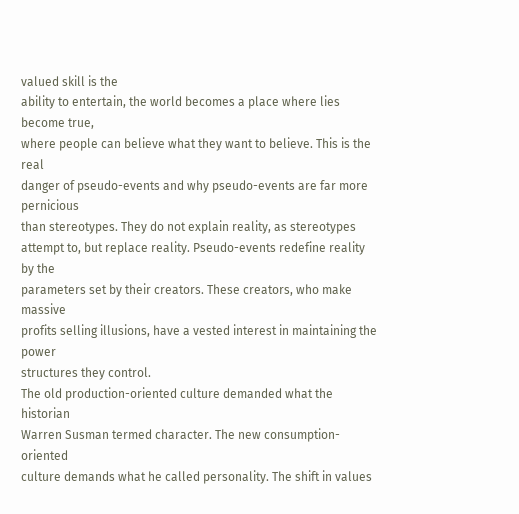valued skill is the
ability to entertain, the world becomes a place where lies become true,
where people can believe what they want to believe. This is the real
danger of pseudo-events and why pseudo-events are far more pernicious
than stereotypes. They do not explain reality, as stereotypes
attempt to, but replace reality. Pseudo-events redefine reality by the
parameters set by their creators. These creators, who make massive
profits selling illusions, have a vested interest in maintaining the power
structures they control.
The old production-oriented culture demanded what the historian
Warren Susman termed character. The new consumption-oriented
culture demands what he called personality. The shift in values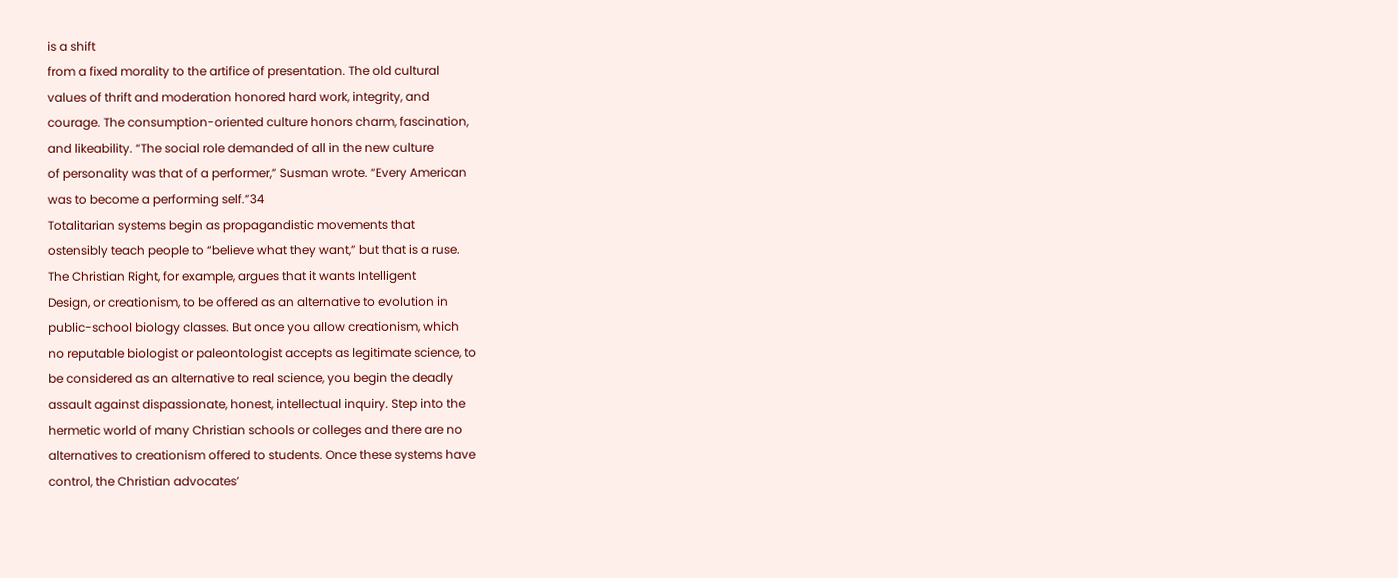is a shift
from a fixed morality to the artifice of presentation. The old cultural
values of thrift and moderation honored hard work, integrity, and
courage. The consumption-oriented culture honors charm, fascination,
and likeability. “The social role demanded of all in the new culture
of personality was that of a performer,” Susman wrote. “Every American
was to become a performing self.”34
Totalitarian systems begin as propagandistic movements that
ostensibly teach people to “believe what they want,” but that is a ruse.
The Christian Right, for example, argues that it wants Intelligent
Design, or creationism, to be offered as an alternative to evolution in
public-school biology classes. But once you allow creationism, which
no reputable biologist or paleontologist accepts as legitimate science, to
be considered as an alternative to real science, you begin the deadly
assault against dispassionate, honest, intellectual inquiry. Step into the
hermetic world of many Christian schools or colleges and there are no
alternatives to creationism offered to students. Once these systems have
control, the Christian advocates’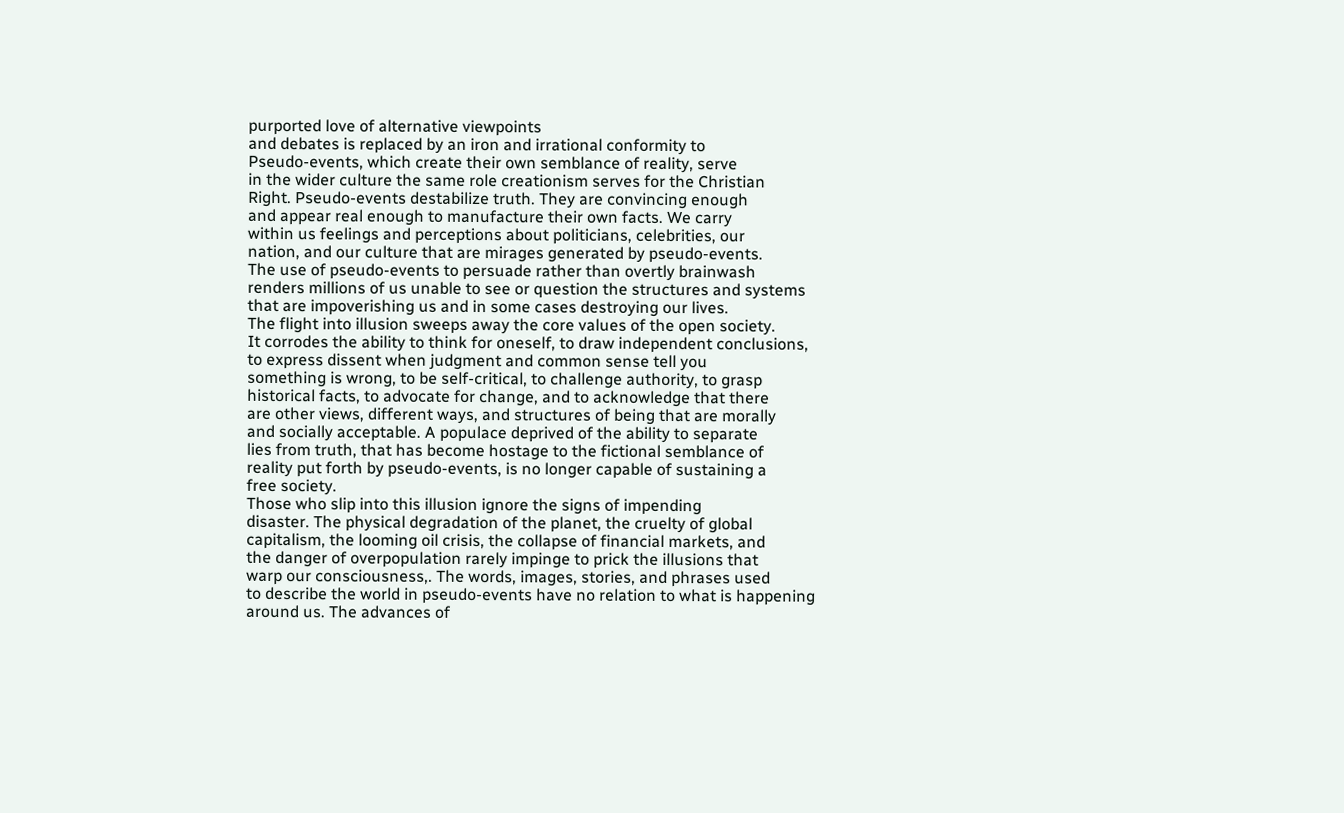purported love of alternative viewpoints
and debates is replaced by an iron and irrational conformity to
Pseudo-events, which create their own semblance of reality, serve
in the wider culture the same role creationism serves for the Christian
Right. Pseudo-events destabilize truth. They are convincing enough
and appear real enough to manufacture their own facts. We carry
within us feelings and perceptions about politicians, celebrities, our
nation, and our culture that are mirages generated by pseudo-events.
The use of pseudo-events to persuade rather than overtly brainwash
renders millions of us unable to see or question the structures and systems
that are impoverishing us and in some cases destroying our lives.
The flight into illusion sweeps away the core values of the open society.
It corrodes the ability to think for oneself, to draw independent conclusions,
to express dissent when judgment and common sense tell you
something is wrong, to be self-critical, to challenge authority, to grasp
historical facts, to advocate for change, and to acknowledge that there
are other views, different ways, and structures of being that are morally
and socially acceptable. A populace deprived of the ability to separate
lies from truth, that has become hostage to the fictional semblance of
reality put forth by pseudo-events, is no longer capable of sustaining a
free society.
Those who slip into this illusion ignore the signs of impending
disaster. The physical degradation of the planet, the cruelty of global
capitalism, the looming oil crisis, the collapse of financial markets, and
the danger of overpopulation rarely impinge to prick the illusions that
warp our consciousness,. The words, images, stories, and phrases used
to describe the world in pseudo-events have no relation to what is happening
around us. The advances of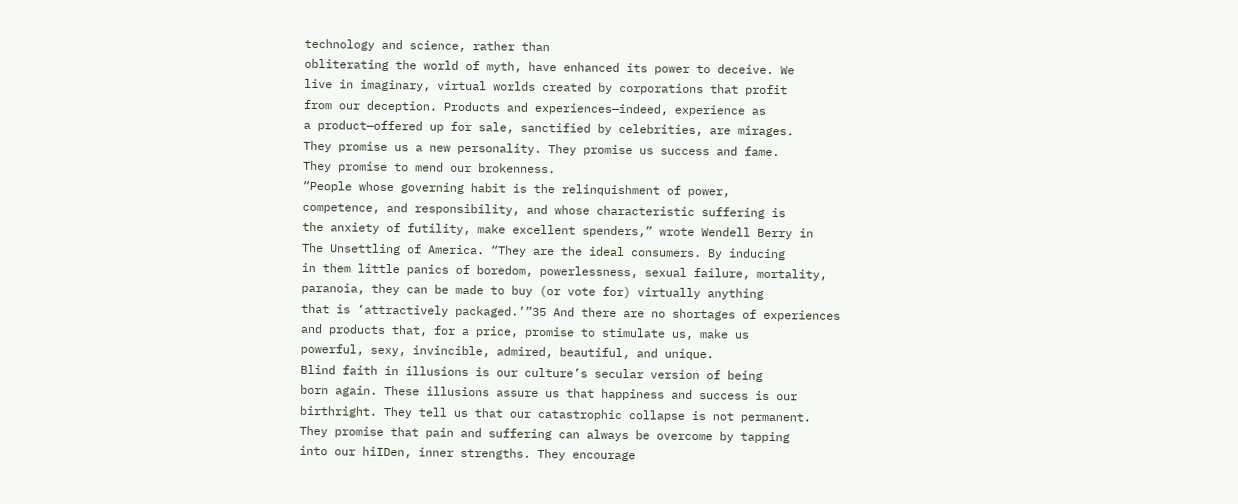technology and science, rather than
obliterating the world of myth, have enhanced its power to deceive. We
live in imaginary, virtual worlds created by corporations that profit
from our deception. Products and experiences—indeed, experience as
a product—offered up for sale, sanctified by celebrities, are mirages.
They promise us a new personality. They promise us success and fame.
They promise to mend our brokenness.
“People whose governing habit is the relinquishment of power,
competence, and responsibility, and whose characteristic suffering is
the anxiety of futility, make excellent spenders,” wrote Wendell Berry in
The Unsettling of America. “They are the ideal consumers. By inducing
in them little panics of boredom, powerlessness, sexual failure, mortality,
paranoia, they can be made to buy (or vote for) virtually anything
that is ‘attractively packaged.’”35 And there are no shortages of experiences
and products that, for a price, promise to stimulate us, make us
powerful, sexy, invincible, admired, beautiful, and unique.
Blind faith in illusions is our culture’s secular version of being
born again. These illusions assure us that happiness and success is our
birthright. They tell us that our catastrophic collapse is not permanent.
They promise that pain and suffering can always be overcome by tapping
into our hiIDen, inner strengths. They encourage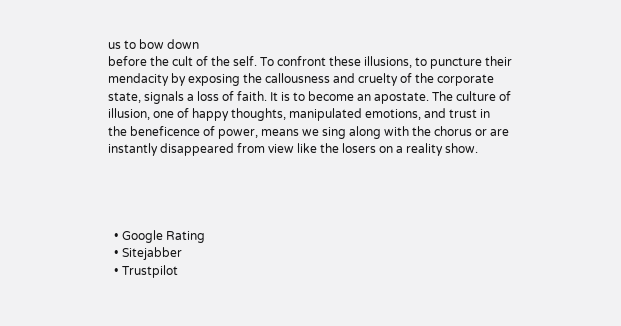us to bow down
before the cult of the self. To confront these illusions, to puncture their
mendacity by exposing the callousness and cruelty of the corporate
state, signals a loss of faith. It is to become an apostate. The culture of
illusion, one of happy thoughts, manipulated emotions, and trust in
the beneficence of power, means we sing along with the chorus or are
instantly disappeared from view like the losers on a reality show.




  • Google Rating
  • Sitejabber
  • Trustpilot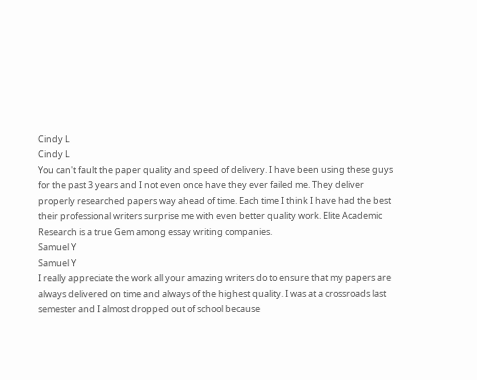Cindy L
Cindy L
You can't fault the paper quality and speed of delivery. I have been using these guys for the past 3 years and I not even once have they ever failed me. They deliver properly researched papers way ahead of time. Each time I think I have had the best their professional writers surprise me with even better quality work. Elite Academic Research is a true Gem among essay writing companies.
Samuel Y
Samuel Y
I really appreciate the work all your amazing writers do to ensure that my papers are always delivered on time and always of the highest quality. I was at a crossroads last semester and I almost dropped out of school because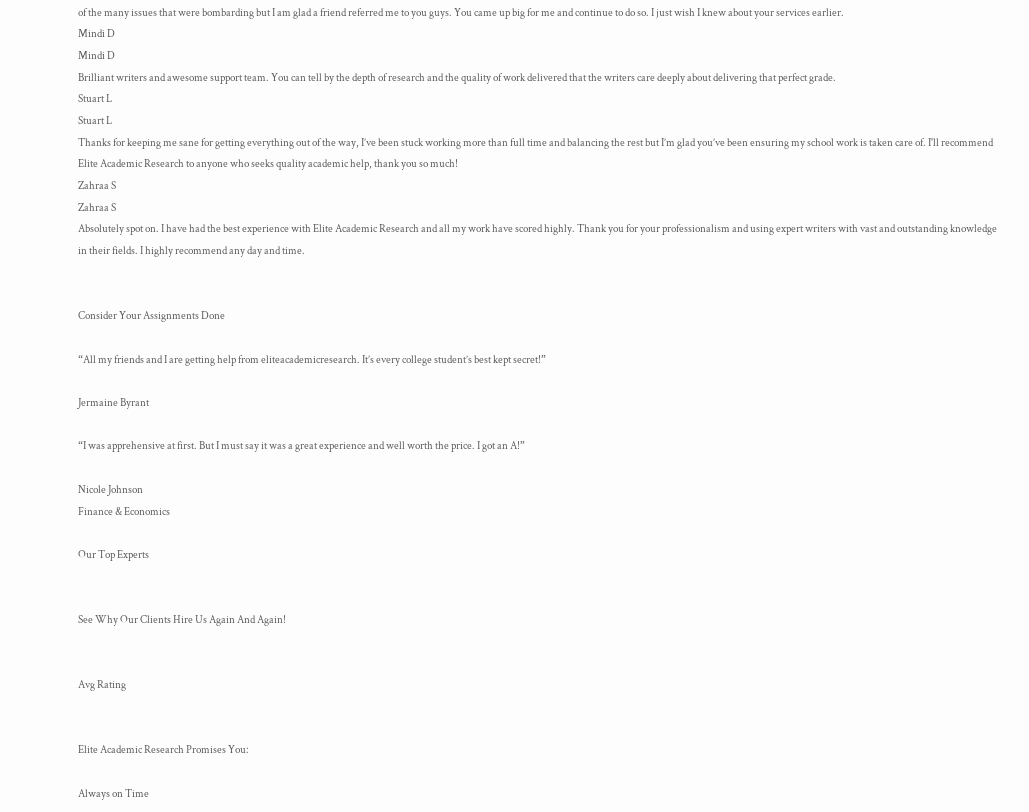of the many issues that were bombarding but I am glad a friend referred me to you guys. You came up big for me and continue to do so. I just wish I knew about your services earlier.
Mindi D
Mindi D
Brilliant writers and awesome support team. You can tell by the depth of research and the quality of work delivered that the writers care deeply about delivering that perfect grade.
Stuart L
Stuart L
Thanks for keeping me sane for getting everything out of the way, I’ve been stuck working more than full time and balancing the rest but I’m glad you’ve been ensuring my school work is taken care of. I'll recommend Elite Academic Research to anyone who seeks quality academic help, thank you so much!
Zahraa S
Zahraa S
Absolutely spot on. I have had the best experience with Elite Academic Research and all my work have scored highly. Thank you for your professionalism and using expert writers with vast and outstanding knowledge in their fields. I highly recommend any day and time.


Consider Your Assignments Done

“All my friends and I are getting help from eliteacademicresearch. It’s every college student’s best kept secret!”

Jermaine Byrant

“I was apprehensive at first. But I must say it was a great experience and well worth the price. I got an A!”

Nicole Johnson
Finance & Economics

Our Top Experts


See Why Our Clients Hire Us Again And Again!


Avg Rating


Elite Academic Research Promises You:

Always on Time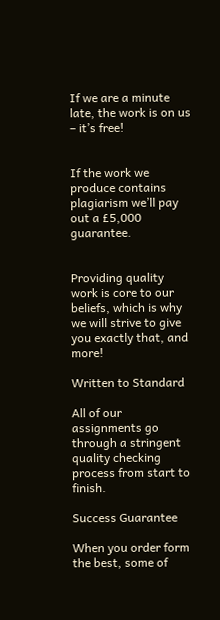If we are a minute late, the work is on us – it’s free!


If the work we produce contains plagiarism we’ll pay out a £5,000 guarantee.


Providing quality work is core to our beliefs, which is why we will strive to give you exactly that, and more!

Written to Standard

All of our assignments go through a stringent quality checking process from start to finish.

Success Guarantee

When you order form the best, some of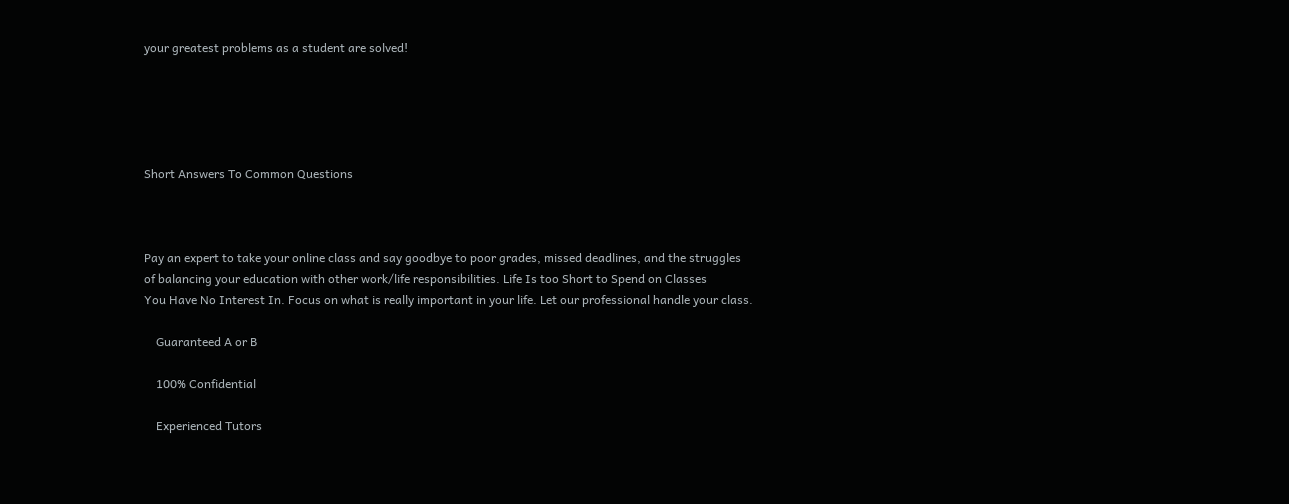your greatest problems as a student are solved!





Short Answers To Common Questions



Pay an expert to take your online class and say goodbye to poor grades, missed deadlines, and the struggles
of balancing your education with other work/life responsibilities. Life Is too Short to Spend on Classes
You Have No Interest In. Focus on what is really important in your life. Let our professional handle your class.

    Guaranteed A or B

    100% Confidential

    Experienced Tutors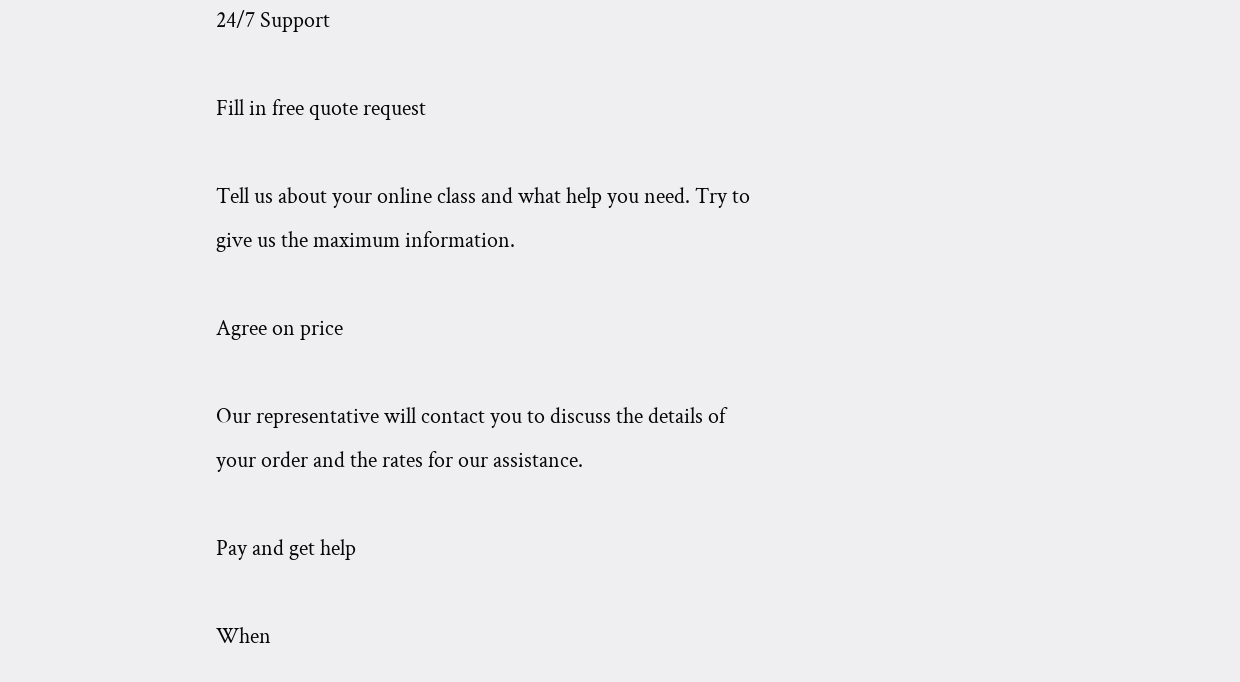24/7 Support

Fill in free quote request

Tell us about your online class and what help you need. Try to give us the maximum information.

Agree on price

Our representative will contact you to discuss the details of your order and the rates for our assistance.

Pay and get help

When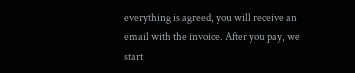everything is agreed, you will receive an email with the invoice. After you pay, we start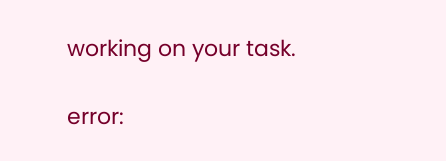working on your task.

error: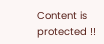Content is protected !!